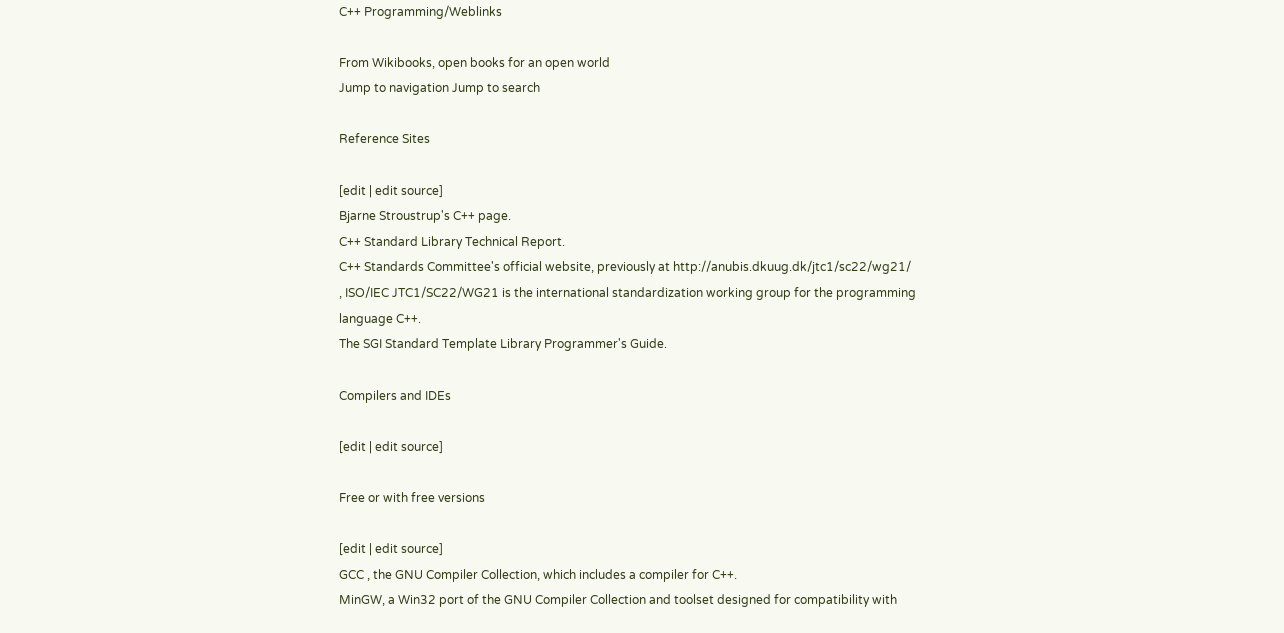C++ Programming/Weblinks

From Wikibooks, open books for an open world
Jump to navigation Jump to search

Reference Sites

[edit | edit source]
Bjarne Stroustrup's C++ page.
C++ Standard Library Technical Report.
C++ Standards Committee's official website, previously at http://anubis.dkuug.dk/jtc1/sc22/wg21/ , ISO/IEC JTC1/SC22/WG21 is the international standardization working group for the programming language C++.
The SGI Standard Template Library Programmer's Guide.

Compilers and IDEs

[edit | edit source]

Free or with free versions

[edit | edit source]
GCC , the GNU Compiler Collection, which includes a compiler for C++.
MinGW, a Win32 port of the GNU Compiler Collection and toolset designed for compatibility with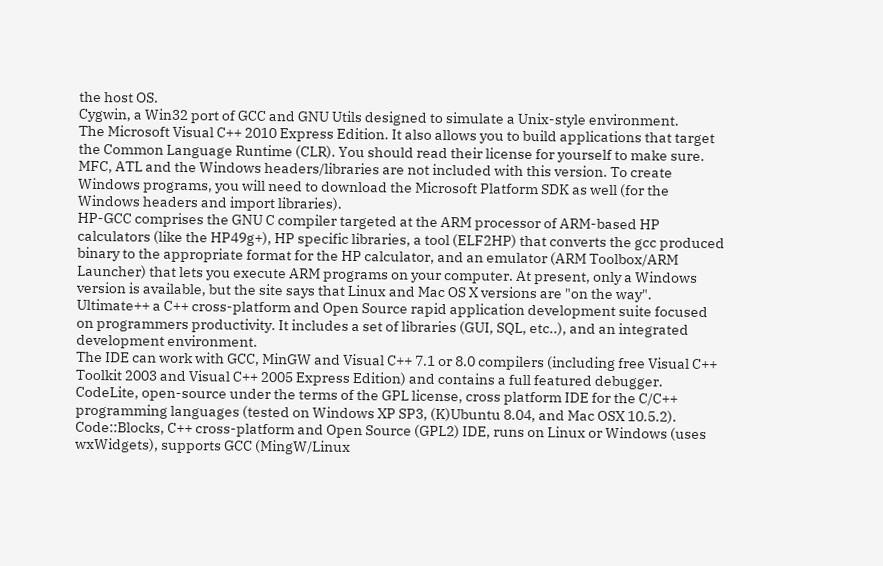the host OS.
Cygwin, a Win32 port of GCC and GNU Utils designed to simulate a Unix-style environment.
The Microsoft Visual C++ 2010 Express Edition. It also allows you to build applications that target the Common Language Runtime (CLR). You should read their license for yourself to make sure. MFC, ATL and the Windows headers/libraries are not included with this version. To create Windows programs, you will need to download the Microsoft Platform SDK as well (for the Windows headers and import libraries).
HP-GCC comprises the GNU C compiler targeted at the ARM processor of ARM-based HP calculators (like the HP49g+), HP specific libraries, a tool (ELF2HP) that converts the gcc produced binary to the appropriate format for the HP calculator, and an emulator (ARM Toolbox/ARM Launcher) that lets you execute ARM programs on your computer. At present, only a Windows version is available, but the site says that Linux and Mac OS X versions are "on the way".
Ultimate++ a C++ cross-platform and Open Source rapid application development suite focused on programmers productivity. It includes a set of libraries (GUI, SQL, etc..), and an integrated development environment.
The IDE can work with GCC, MinGW and Visual C++ 7.1 or 8.0 compilers (including free Visual C++ Toolkit 2003 and Visual C++ 2005 Express Edition) and contains a full featured debugger.
CodeLite, open-source under the terms of the GPL license, cross platform IDE for the C/C++ programming languages (tested on Windows XP SP3, (K)Ubuntu 8.04, and Mac OSX 10.5.2).
Code::Blocks, C++ cross-platform and Open Source (GPL2) IDE, runs on Linux or Windows (uses wxWidgets), supports GCC (MingW/Linux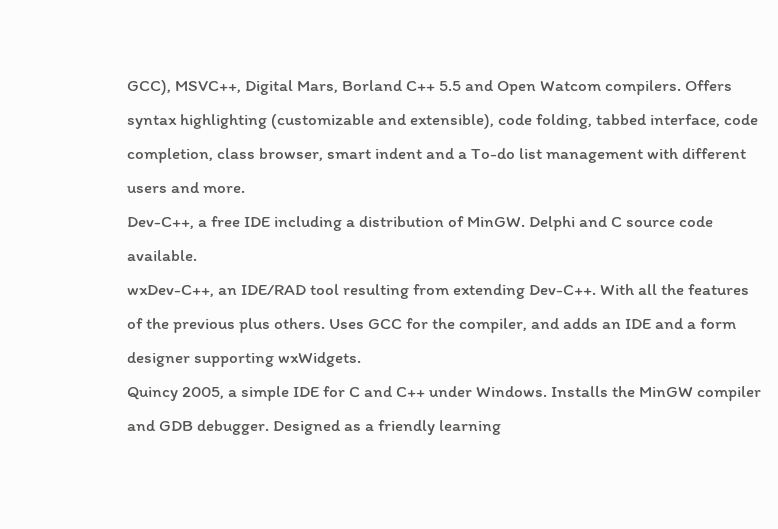GCC), MSVC++, Digital Mars, Borland C++ 5.5 and Open Watcom compilers. Offers syntax highlighting (customizable and extensible), code folding, tabbed interface, code completion, class browser, smart indent and a To-do list management with different users and more.
Dev-C++, a free IDE including a distribution of MinGW. Delphi and C source code available.
wxDev-C++, an IDE/RAD tool resulting from extending Dev-C++. With all the features of the previous plus others. Uses GCC for the compiler, and adds an IDE and a form designer supporting wxWidgets.
Quincy 2005, a simple IDE for C and C++ under Windows. Installs the MinGW compiler and GDB debugger. Designed as a friendly learning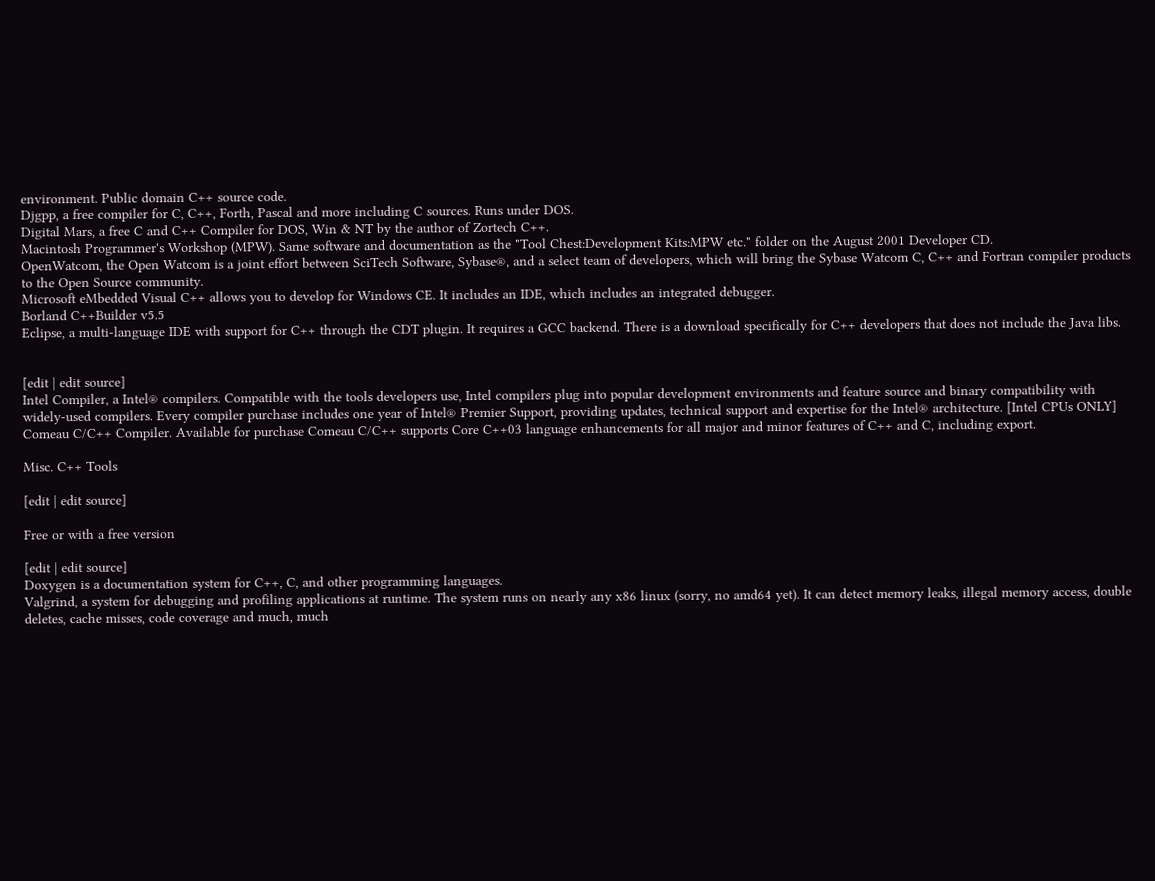environment. Public domain C++ source code.
Djgpp, a free compiler for C, C++, Forth, Pascal and more including C sources. Runs under DOS.
Digital Mars, a free C and C++ Compiler for DOS, Win & NT by the author of Zortech C++.
Macintosh Programmer's Workshop (MPW). Same software and documentation as the "Tool Chest:Development Kits:MPW etc." folder on the August 2001 Developer CD.
OpenWatcom, the Open Watcom is a joint effort between SciTech Software, Sybase®, and a select team of developers, which will bring the Sybase Watcom C, C++ and Fortran compiler products to the Open Source community.
Microsoft eMbedded Visual C++ allows you to develop for Windows CE. It includes an IDE, which includes an integrated debugger.
Borland C++Builder v5.5
Eclipse, a multi-language IDE with support for C++ through the CDT plugin. It requires a GCC backend. There is a download specifically for C++ developers that does not include the Java libs.


[edit | edit source]
Intel Compiler, a Intel® compilers. Compatible with the tools developers use, Intel compilers plug into popular development environments and feature source and binary compatibility with widely-used compilers. Every compiler purchase includes one year of Intel® Premier Support, providing updates, technical support and expertise for the Intel® architecture. [Intel CPUs ONLY]
Comeau C/C++ Compiler. Available for purchase Comeau C/C++ supports Core C++03 language enhancements for all major and minor features of C++ and C, including export.

Misc. C++ Tools

[edit | edit source]

Free or with a free version

[edit | edit source]
Doxygen is a documentation system for C++, C, and other programming languages.
Valgrind, a system for debugging and profiling applications at runtime. The system runs on nearly any x86 linux (sorry, no amd64 yet). It can detect memory leaks, illegal memory access, double deletes, cache misses, code coverage and much, much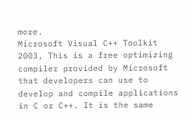more.
Microsoft Visual C++ Toolkit 2003, This is a free optimizing compiler provided by Microsoft that developers can use to develop and compile applications in C or C++. It is the same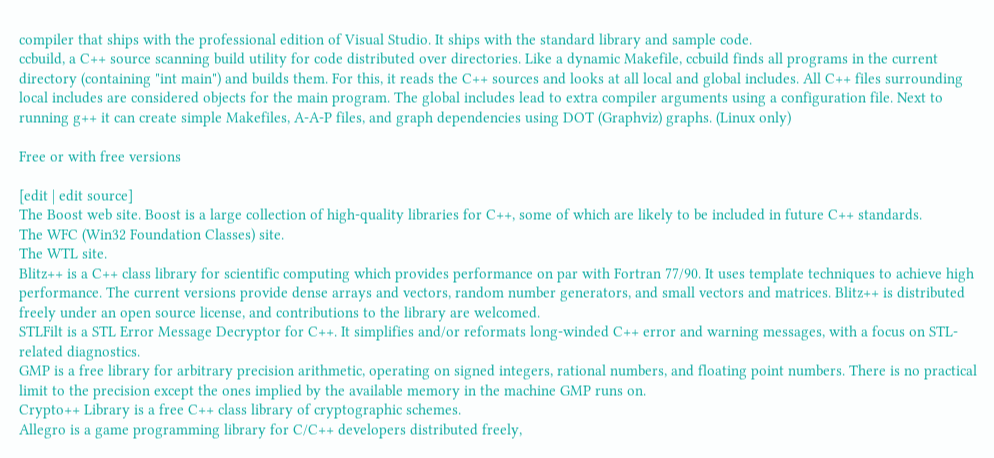compiler that ships with the professional edition of Visual Studio. It ships with the standard library and sample code.
ccbuild, a C++ source scanning build utility for code distributed over directories. Like a dynamic Makefile, ccbuild finds all programs in the current directory (containing "int main") and builds them. For this, it reads the C++ sources and looks at all local and global includes. All C++ files surrounding local includes are considered objects for the main program. The global includes lead to extra compiler arguments using a configuration file. Next to running g++ it can create simple Makefiles, A-A-P files, and graph dependencies using DOT (Graphviz) graphs. (Linux only)

Free or with free versions

[edit | edit source]
The Boost web site. Boost is a large collection of high-quality libraries for C++, some of which are likely to be included in future C++ standards.
The WFC (Win32 Foundation Classes) site.
The WTL site.
Blitz++ is a C++ class library for scientific computing which provides performance on par with Fortran 77/90. It uses template techniques to achieve high performance. The current versions provide dense arrays and vectors, random number generators, and small vectors and matrices. Blitz++ is distributed freely under an open source license, and contributions to the library are welcomed.
STLFilt is a STL Error Message Decryptor for C++. It simplifies and/or reformats long-winded C++ error and warning messages, with a focus on STL-related diagnostics.
GMP is a free library for arbitrary precision arithmetic, operating on signed integers, rational numbers, and floating point numbers. There is no practical limit to the precision except the ones implied by the available memory in the machine GMP runs on.
Crypto++ Library is a free C++ class library of cryptographic schemes.
Allegro is a game programming library for C/C++ developers distributed freely,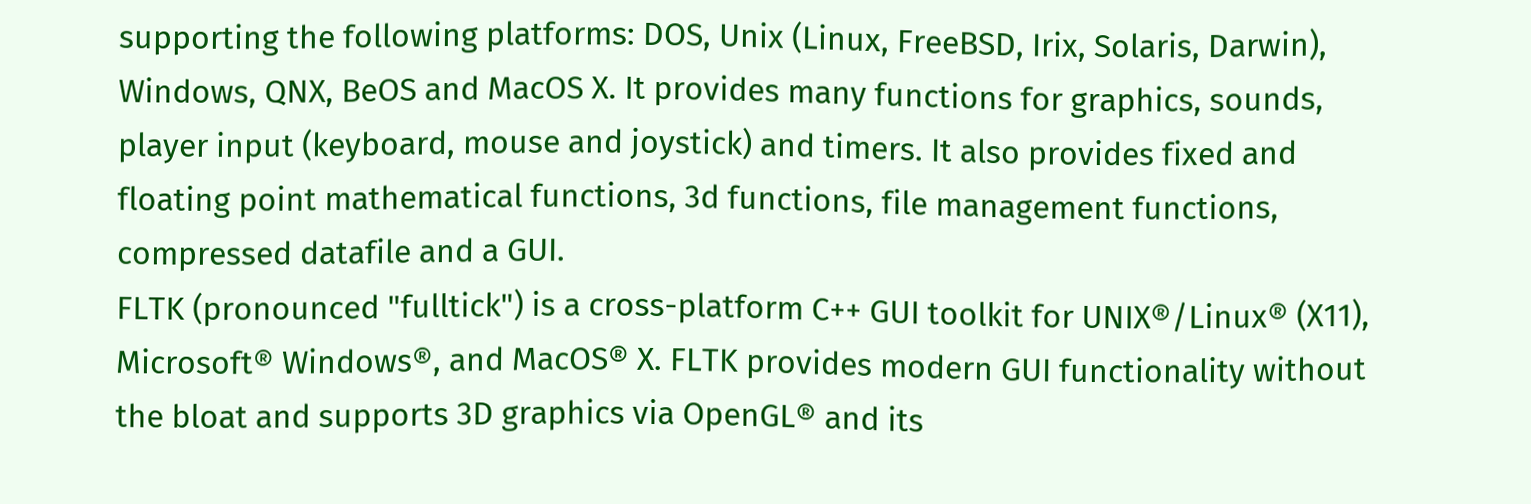supporting the following platforms: DOS, Unix (Linux, FreeBSD, Irix, Solaris, Darwin), Windows, QNX, BeOS and MacOS X. It provides many functions for graphics, sounds, player input (keyboard, mouse and joystick) and timers. It also provides fixed and floating point mathematical functions, 3d functions, file management functions, compressed datafile and a GUI.
FLTK (pronounced "fulltick") is a cross-platform C++ GUI toolkit for UNIX®/Linux® (X11), Microsoft® Windows®, and MacOS® X. FLTK provides modern GUI functionality without the bloat and supports 3D graphics via OpenGL® and its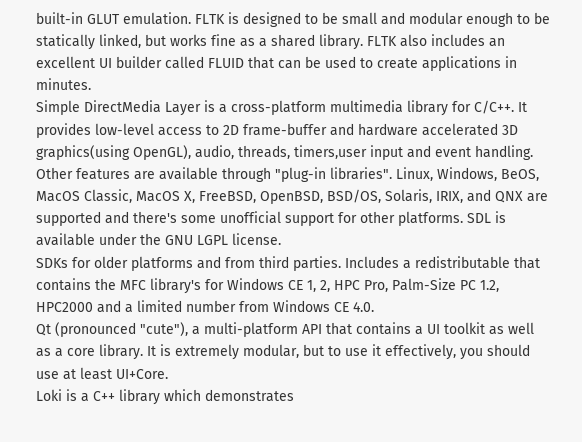built-in GLUT emulation. FLTK is designed to be small and modular enough to be statically linked, but works fine as a shared library. FLTK also includes an excellent UI builder called FLUID that can be used to create applications in minutes.
Simple DirectMedia Layer is a cross-platform multimedia library for C/C++. It provides low-level access to 2D frame-buffer and hardware accelerated 3D graphics(using OpenGL), audio, threads, timers,user input and event handling. Other features are available through "plug-in libraries". Linux, Windows, BeOS, MacOS Classic, MacOS X, FreeBSD, OpenBSD, BSD/OS, Solaris, IRIX, and QNX are supported and there's some unofficial support for other platforms. SDL is available under the GNU LGPL license.
SDKs for older platforms and from third parties. Includes a redistributable that contains the MFC library's for Windows CE 1, 2, HPC Pro, Palm-Size PC 1.2, HPC2000 and a limited number from Windows CE 4.0.
Qt (pronounced "cute"), a multi-platform API that contains a UI toolkit as well as a core library. It is extremely modular, but to use it effectively, you should use at least UI+Core.
Loki is a C++ library which demonstrates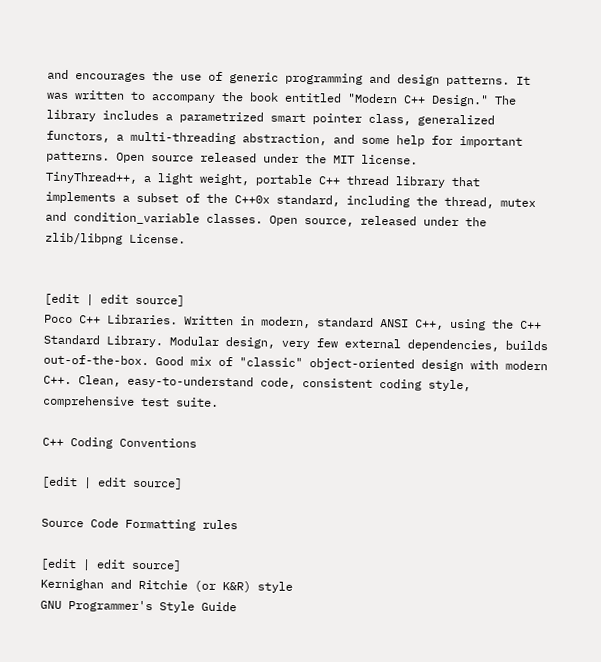and encourages the use of generic programming and design patterns. It was written to accompany the book entitled "Modern C++ Design." The library includes a parametrized smart pointer class, generalized functors, a multi-threading abstraction, and some help for important patterns. Open source released under the MIT license.
TinyThread++, a light weight, portable C++ thread library that implements a subset of the C++0x standard, including the thread, mutex and condition_variable classes. Open source, released under the zlib/libpng License.


[edit | edit source]
Poco C++ Libraries. Written in modern, standard ANSI C++, using the C++ Standard Library. Modular design, very few external dependencies, builds out-of-the-box. Good mix of "classic" object-oriented design with modern C++. Clean, easy-to-understand code, consistent coding style, comprehensive test suite.

C++ Coding Conventions

[edit | edit source]

Source Code Formatting rules

[edit | edit source]
Kernighan and Ritchie (or K&R) style
GNU Programmer's Style Guide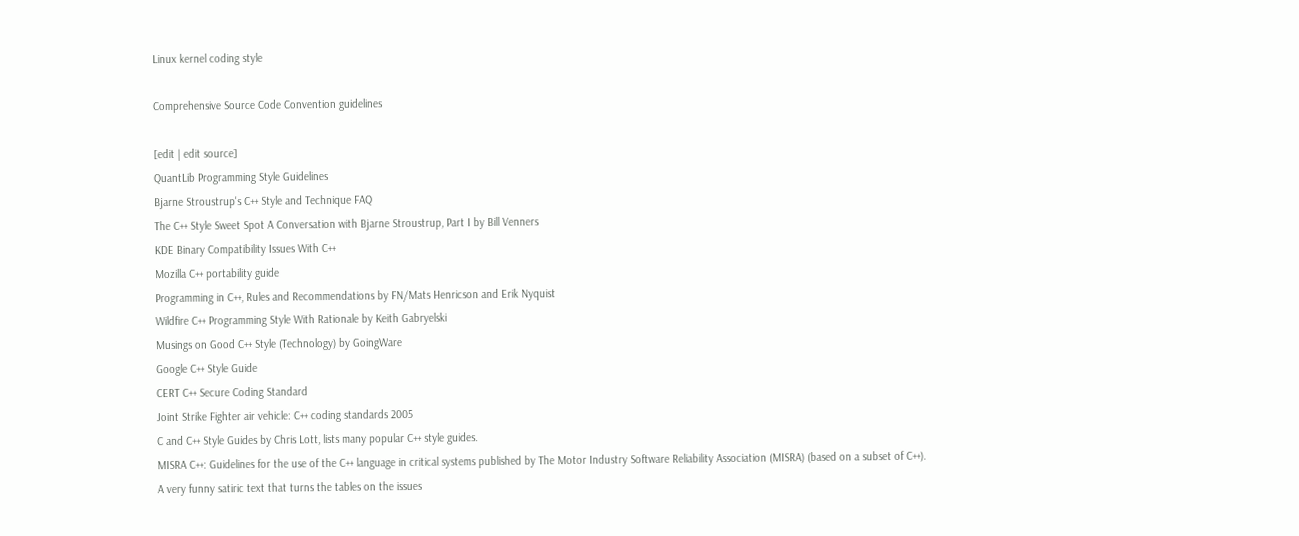Linux kernel coding style

Comprehensive Source Code Convention guidelines

[edit | edit source]
QuantLib Programming Style Guidelines
Bjarne Stroustrup's C++ Style and Technique FAQ
The C++ Style Sweet Spot A Conversation with Bjarne Stroustrup, Part I by Bill Venners
KDE Binary Compatibility Issues With C++
Mozilla C++ portability guide
Programming in C++, Rules and Recommendations by FN/Mats Henricson and Erik Nyquist
Wildfire C++ Programming Style With Rationale by Keith Gabryelski
Musings on Good C++ Style (Technology) by GoingWare
Google C++ Style Guide
CERT C++ Secure Coding Standard
Joint Strike Fighter air vehicle: C++ coding standards 2005
C and C++ Style Guides by Chris Lott, lists many popular C++ style guides.
MISRA C++: Guidelines for the use of the C++ language in critical systems published by The Motor Industry Software Reliability Association (MISRA) (based on a subset of C++).
A very funny satiric text that turns the tables on the issues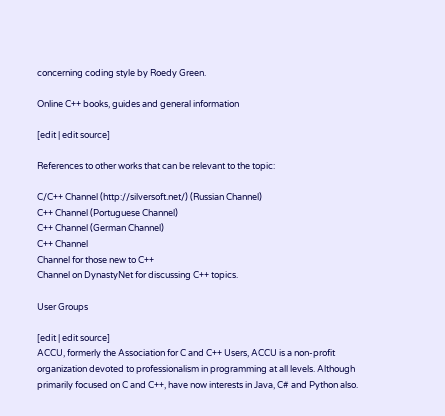concerning coding style by Roedy Green.

Online C++ books, guides and general information

[edit | edit source]

References to other works that can be relevant to the topic:

C/C++ Channel (http://silversoft.net/) (Russian Channel)
C++ Channel (Portuguese Channel)
C++ Channel (German Channel)
C++ Channel
Channel for those new to C++
Channel on DynastyNet for discussing C++ topics.

User Groups

[edit | edit source]
ACCU, formerly the Association for C and C++ Users, ACCU is a non-profit organization devoted to professionalism in programming at all levels. Although primarily focused on C and C++, have now interests in Java, C# and Python also.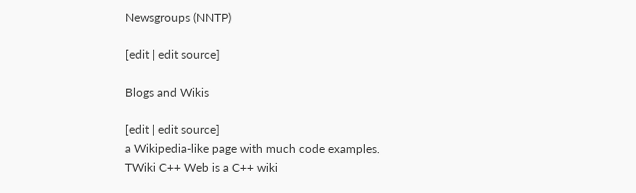Newsgroups (NNTP)

[edit | edit source]

Blogs and Wikis

[edit | edit source]
a Wikipedia-like page with much code examples.
TWiki C++ Web is a C++ wiki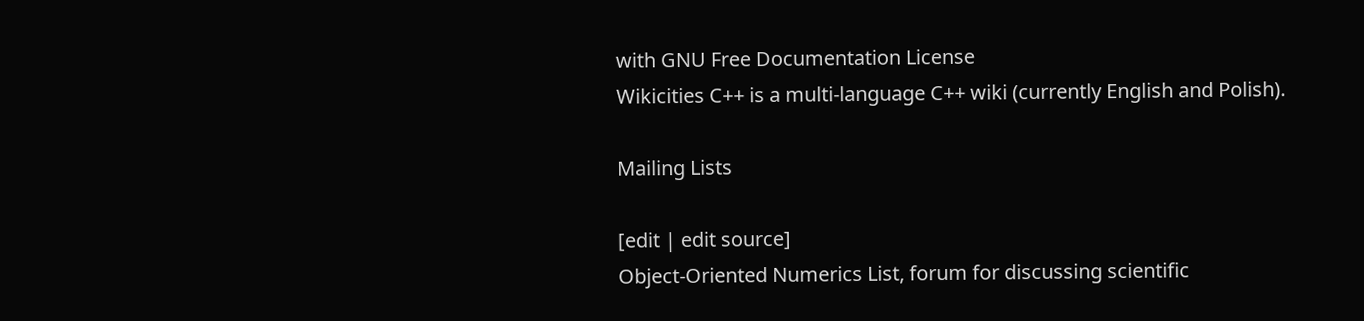with GNU Free Documentation License
Wikicities C++ is a multi-language C++ wiki (currently English and Polish).

Mailing Lists

[edit | edit source]
Object-Oriented Numerics List, forum for discussing scientific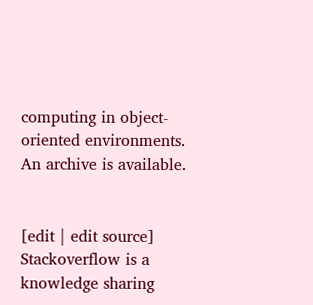computing in object-oriented environments. An archive is available.


[edit | edit source]
Stackoverflow is a knowledge sharing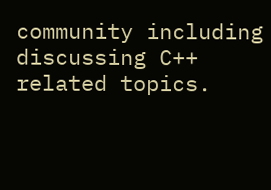community including discussing C++ related topics.